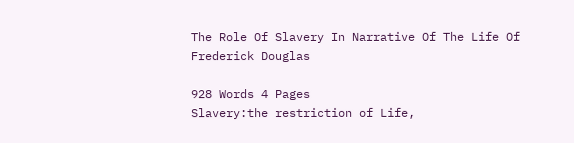The Role Of Slavery In Narrative Of The Life Of Frederick Douglas

928 Words 4 Pages
Slavery:the restriction of Life,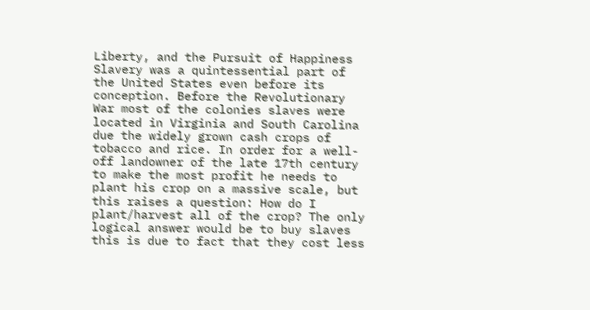Liberty, and the Pursuit of Happiness
Slavery was a quintessential part of the United States even before its conception. Before the Revolutionary War most of the colonies slaves were located in Virginia and South Carolina due the widely grown cash crops of tobacco and rice. In order for a well-off landowner of the late 17th century to make the most profit he needs to plant his crop on a massive scale, but this raises a question: How do I plant/harvest all of the crop? The only logical answer would be to buy slaves this is due to fact that they cost less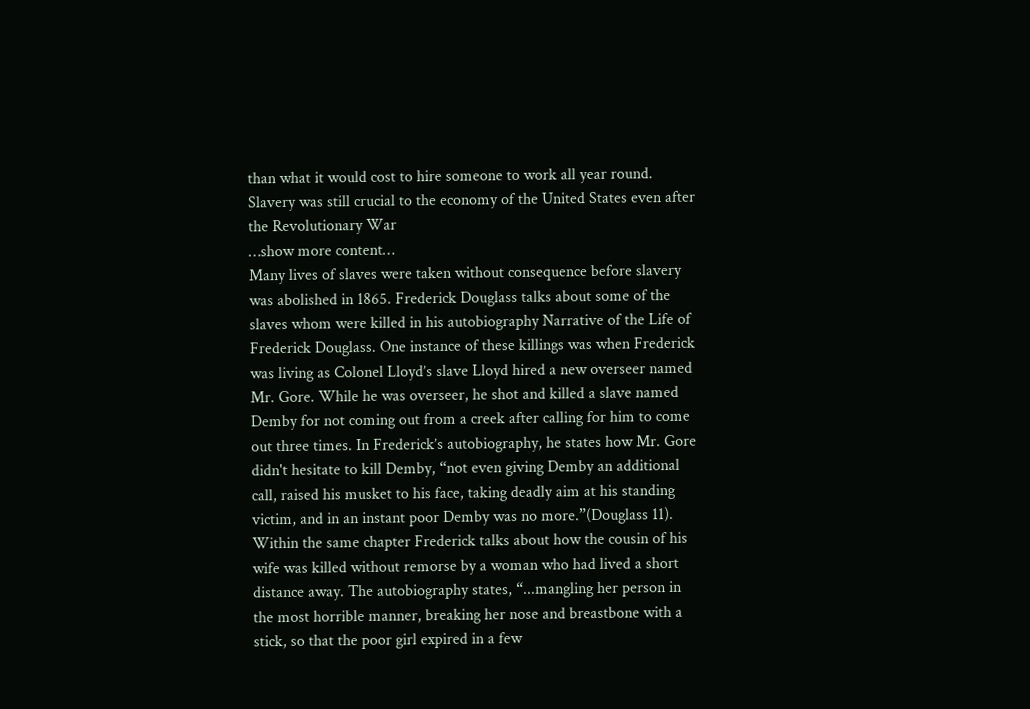than what it would cost to hire someone to work all year round. Slavery was still crucial to the economy of the United States even after the Revolutionary War
…show more content…
Many lives of slaves were taken without consequence before slavery was abolished in 1865. Frederick Douglass talks about some of the slaves whom were killed in his autobiography Narrative of the Life of Frederick Douglass. One instance of these killings was when Frederick was living as Colonel Lloyd’s slave Lloyd hired a new overseer named Mr. Gore. While he was overseer, he shot and killed a slave named Demby for not coming out from a creek after calling for him to come out three times. In Frederick’s autobiography, he states how Mr. Gore didn't hesitate to kill Demby, “not even giving Demby an additional call, raised his musket to his face, taking deadly aim at his standing victim, and in an instant poor Demby was no more.”(Douglass 11). Within the same chapter Frederick talks about how the cousin of his wife was killed without remorse by a woman who had lived a short distance away. The autobiography states, “...mangling her person in the most horrible manner, breaking her nose and breastbone with a stick, so that the poor girl expired in a few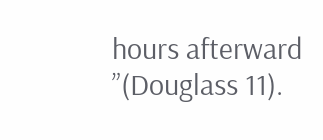hours afterward ”(Douglass 11).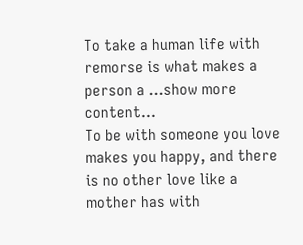To take a human life with remorse is what makes a person a …show more content…
To be with someone you love makes you happy, and there is no other love like a mother has with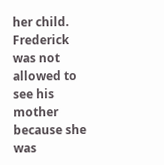her child. Frederick was not allowed to see his mother because she was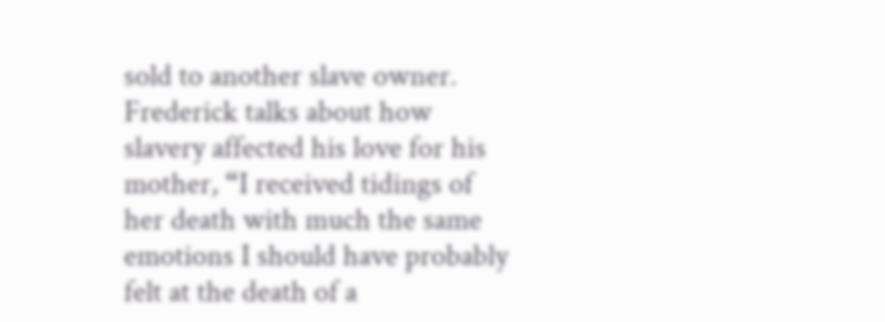sold to another slave owner. Frederick talks about how slavery affected his love for his mother, “I received tidings of her death with much the same emotions I should have probably felt at the death of a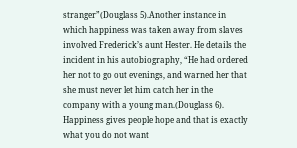stranger”(Douglass 5).Another instance in which happiness was taken away from slaves involved Frederick’s aunt Hester. He details the incident in his autobiography, “He had ordered her not to go out evenings, and warned her that she must never let him catch her in the company with a young man.(Douglass 6). Happiness gives people hope and that is exactly what you do not want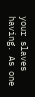your slaves having. As one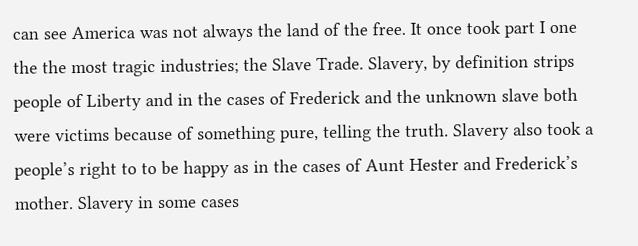can see America was not always the land of the free. It once took part I one the the most tragic industries; the Slave Trade. Slavery, by definition strips people of Liberty and in the cases of Frederick and the unknown slave both were victims because of something pure, telling the truth. Slavery also took a people’s right to to be happy as in the cases of Aunt Hester and Frederick’s mother. Slavery in some cases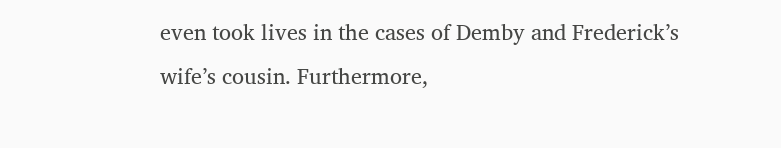even took lives in the cases of Demby and Frederick’s wife’s cousin. Furthermore,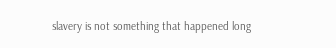slavery is not something that happened long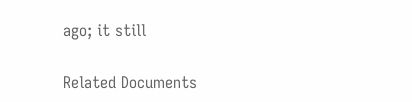ago; it still

Related Documents